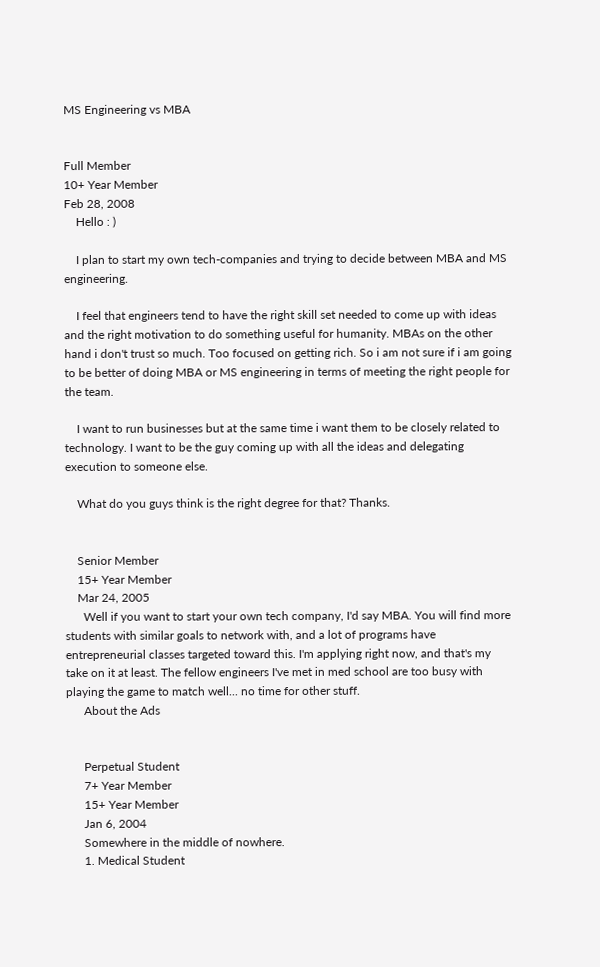MS Engineering vs MBA


Full Member
10+ Year Member
Feb 28, 2008
    Hello : )

    I plan to start my own tech-companies and trying to decide between MBA and MS engineering.

    I feel that engineers tend to have the right skill set needed to come up with ideas and the right motivation to do something useful for humanity. MBAs on the other hand i don't trust so much. Too focused on getting rich. So i am not sure if i am going to be better of doing MBA or MS engineering in terms of meeting the right people for the team.

    I want to run businesses but at the same time i want them to be closely related to technology. I want to be the guy coming up with all the ideas and delegating execution to someone else.

    What do you guys think is the right degree for that? Thanks.


    Senior Member
    15+ Year Member
    Mar 24, 2005
      Well if you want to start your own tech company, I'd say MBA. You will find more students with similar goals to network with, and a lot of programs have entrepreneurial classes targeted toward this. I'm applying right now, and that's my take on it at least. The fellow engineers I've met in med school are too busy with playing the game to match well... no time for other stuff.
      About the Ads


      Perpetual Student
      7+ Year Member
      15+ Year Member
      Jan 6, 2004
      Somewhere in the middle of nowhere.
      1. Medical Student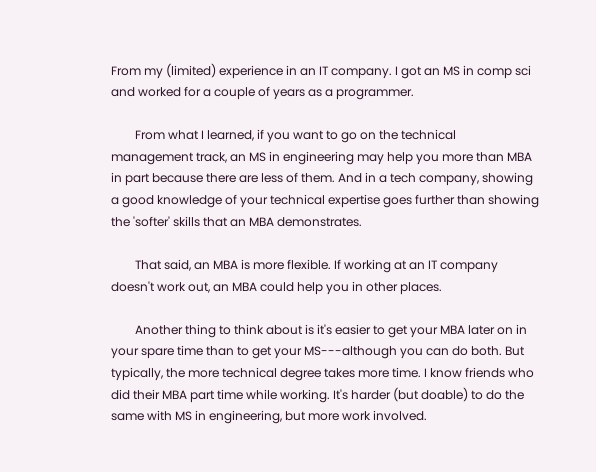From my (limited) experience in an IT company. I got an MS in comp sci and worked for a couple of years as a programmer.

        From what I learned, if you want to go on the technical management track, an MS in engineering may help you more than MBA in part because there are less of them. And in a tech company, showing a good knowledge of your technical expertise goes further than showing the 'softer' skills that an MBA demonstrates.

        That said, an MBA is more flexible. If working at an IT company doesn't work out, an MBA could help you in other places.

        Another thing to think about is it's easier to get your MBA later on in your spare time than to get your MS---although you can do both. But typically, the more technical degree takes more time. I know friends who did their MBA part time while working. It's harder (but doable) to do the same with MS in engineering, but more work involved.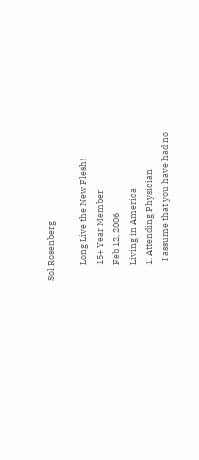Sol Rosenberg

        Long Live the New Flesh!
        15+ Year Member
        Feb 12, 2006
        Living in America
        1. Attending Physician
          I assume that you have had no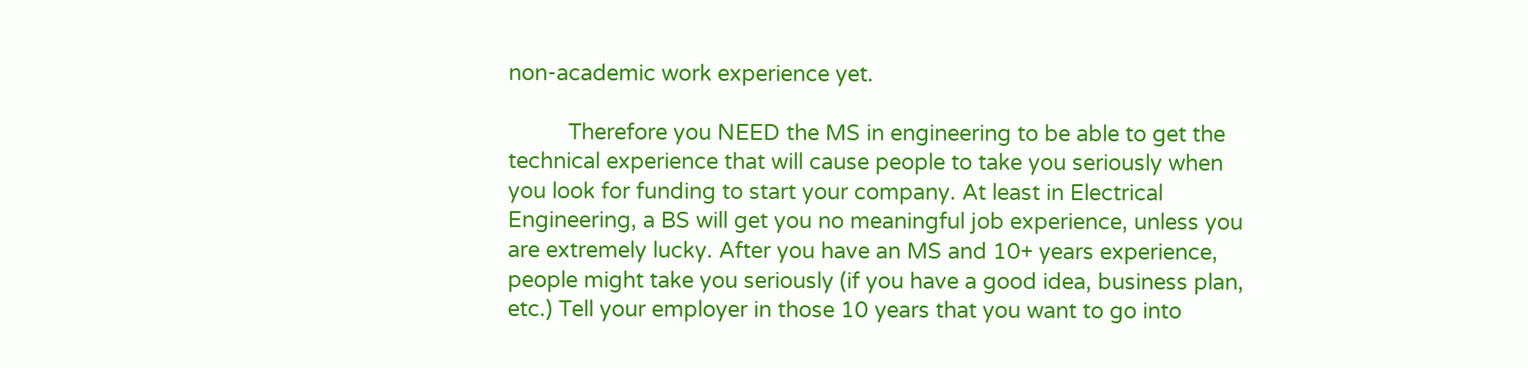non-academic work experience yet.

          Therefore you NEED the MS in engineering to be able to get the technical experience that will cause people to take you seriously when you look for funding to start your company. At least in Electrical Engineering, a BS will get you no meaningful job experience, unless you are extremely lucky. After you have an MS and 10+ years experience, people might take you seriously (if you have a good idea, business plan, etc.) Tell your employer in those 10 years that you want to go into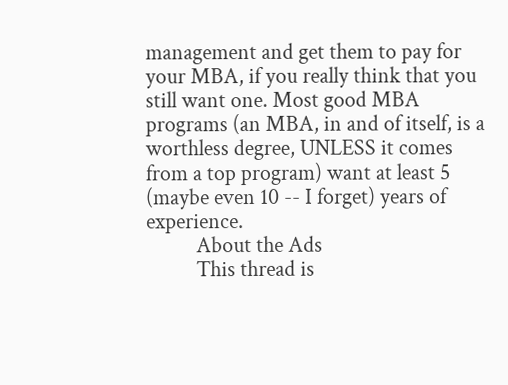management and get them to pay for your MBA, if you really think that you still want one. Most good MBA programs (an MBA, in and of itself, is a worthless degree, UNLESS it comes from a top program) want at least 5 (maybe even 10 -- I forget) years of experience.
          About the Ads
          This thread is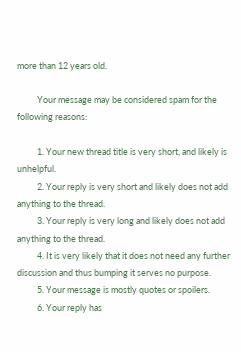more than 12 years old.

          Your message may be considered spam for the following reasons:

          1. Your new thread title is very short, and likely is unhelpful.
          2. Your reply is very short and likely does not add anything to the thread.
          3. Your reply is very long and likely does not add anything to the thread.
          4. It is very likely that it does not need any further discussion and thus bumping it serves no purpose.
          5. Your message is mostly quotes or spoilers.
          6. Your reply has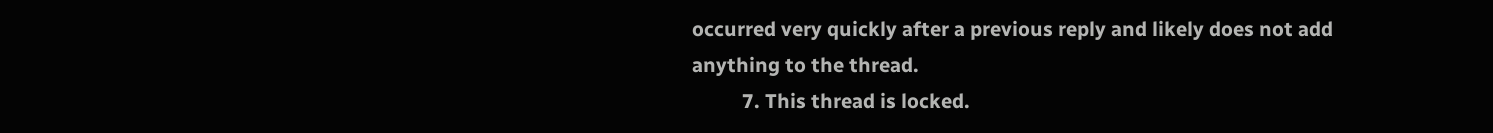occurred very quickly after a previous reply and likely does not add anything to the thread.
          7. This thread is locked.